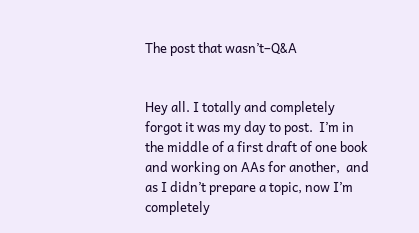The post that wasn’t–Q&A


Hey all. I totally and completely forgot it was my day to post.  I’m in the middle of a first draft of one book and working on AAs for another,  and as I didn’t prepare a topic, now I’m completely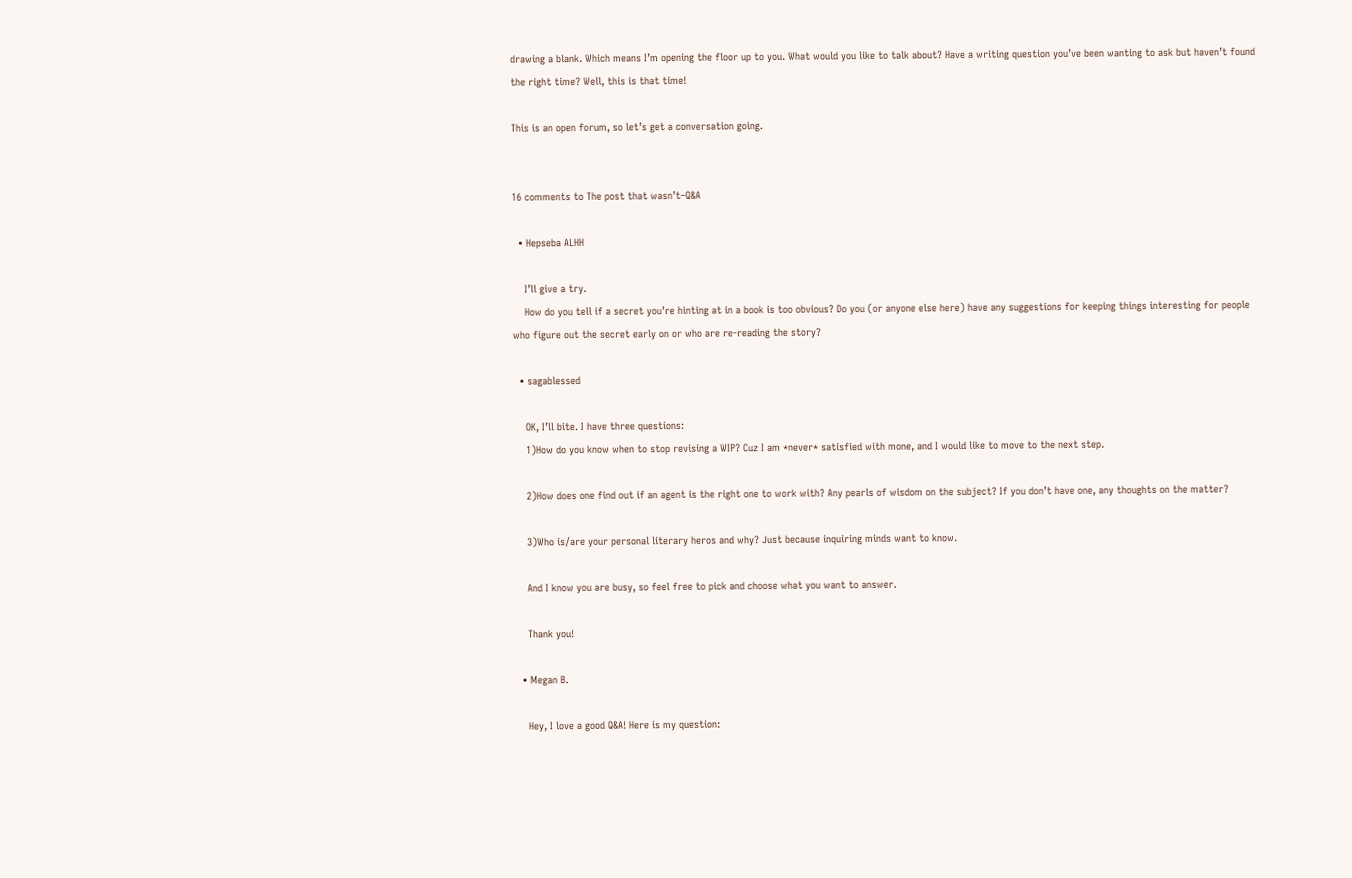drawing a blank. Which means I’m opening the floor up to you. What would you like to talk about? Have a writing question you’ve been wanting to ask but haven’t found the right time? Well, this is that time!

This is an open forum, so let’s get a conversation going.


16 comments to The post that wasn’t–Q&A

  • Hepseba ALHH

    I’ll give a try.
    How do you tell if a secret you’re hinting at in a book is too obvious? Do you (or anyone else here) have any suggestions for keeping things interesting for people who figure out the secret early on or who are re-reading the story?

  • sagablessed

    OK, I’ll bite. I have three questions:
    1)How do you know when to stop revising a WIP? Cuz I am *never* satisfied with mone, and I would like to move to the next step.

    2)How does one find out if an agent is the right one to work with? Any pearls of wisdom on the subject? If you don’t have one, any thoughts on the matter?

    3)Who is/are your personal literary heros and why? Just because inquiring minds want to know.

    And I know you are busy, so feel free to pick and choose what you want to answer.

    Thank you!

  • Megan B.

    Hey, I love a good Q&A! Here is my question: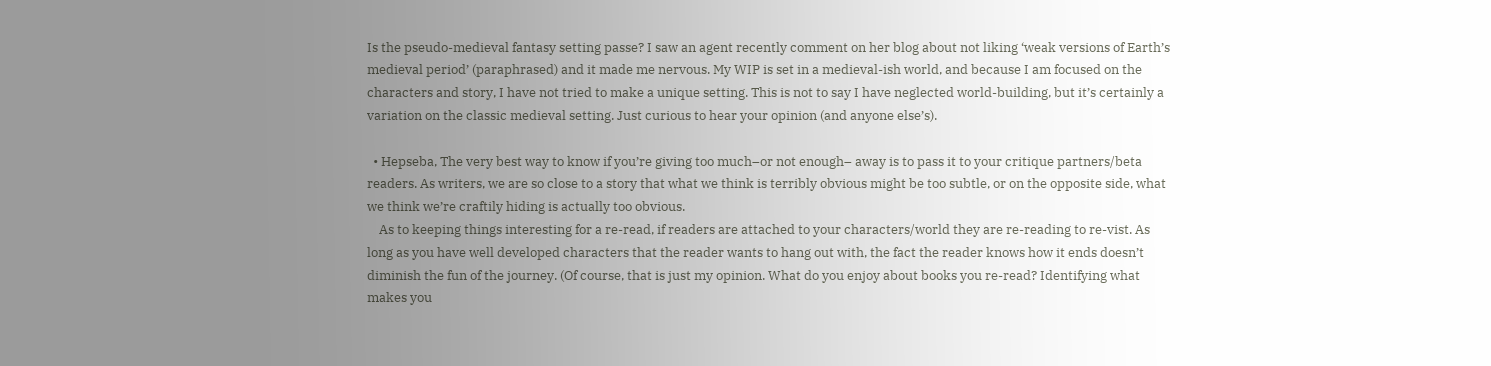Is the pseudo-medieval fantasy setting passe? I saw an agent recently comment on her blog about not liking ‘weak versions of Earth’s medieval period’ (paraphrased) and it made me nervous. My WIP is set in a medieval-ish world, and because I am focused on the characters and story, I have not tried to make a unique setting. This is not to say I have neglected world-building, but it’s certainly a variation on the classic medieval setting. Just curious to hear your opinion (and anyone else’s).

  • Hepseba, The very best way to know if you’re giving too much–or not enough– away is to pass it to your critique partners/beta readers. As writers, we are so close to a story that what we think is terribly obvious might be too subtle, or on the opposite side, what we think we’re craftily hiding is actually too obvious.
    As to keeping things interesting for a re-read, if readers are attached to your characters/world they are re-reading to re-vist. As long as you have well developed characters that the reader wants to hang out with, the fact the reader knows how it ends doesn’t diminish the fun of the journey. (Of course, that is just my opinion. What do you enjoy about books you re-read? Identifying what makes you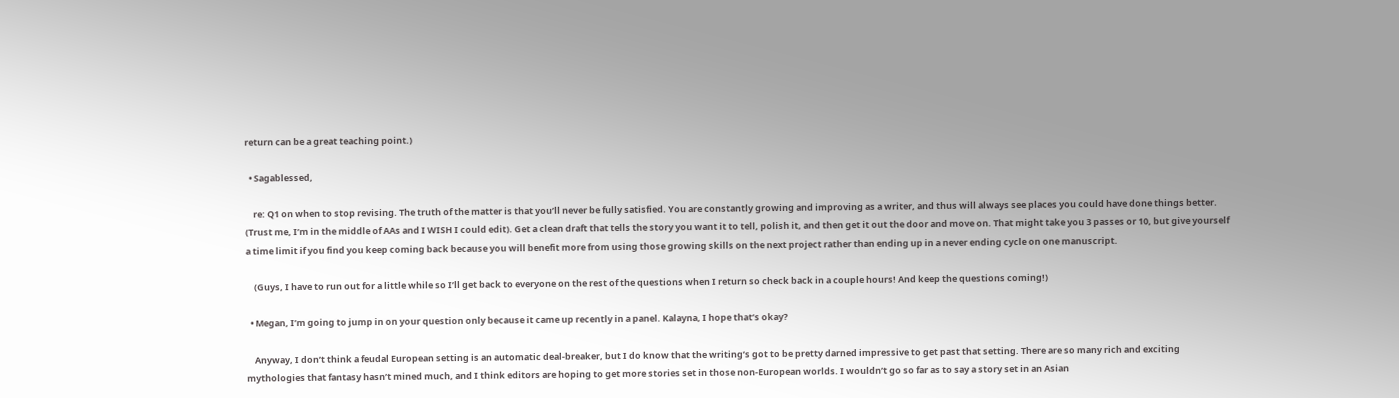return can be a great teaching point.)

  • Sagablessed,

    re: Q1 on when to stop revising. The truth of the matter is that you’ll never be fully satisfied. You are constantly growing and improving as a writer, and thus will always see places you could have done things better. (Trust me, I’m in the middle of AAs and I WISH I could edit). Get a clean draft that tells the story you want it to tell, polish it, and then get it out the door and move on. That might take you 3 passes or 10, but give yourself a time limit if you find you keep coming back because you will benefit more from using those growing skills on the next project rather than ending up in a never ending cycle on one manuscript.

    (Guys, I have to run out for a little while so I’ll get back to everyone on the rest of the questions when I return so check back in a couple hours! And keep the questions coming!)

  • Megan, I’m going to jump in on your question only because it came up recently in a panel. Kalayna, I hope that’s okay?

    Anyway, I don’t think a feudal European setting is an automatic deal-breaker, but I do know that the writing’s got to be pretty darned impressive to get past that setting. There are so many rich and exciting mythologies that fantasy hasn’t mined much, and I think editors are hoping to get more stories set in those non-European worlds. I wouldn’t go so far as to say a story set in an Asian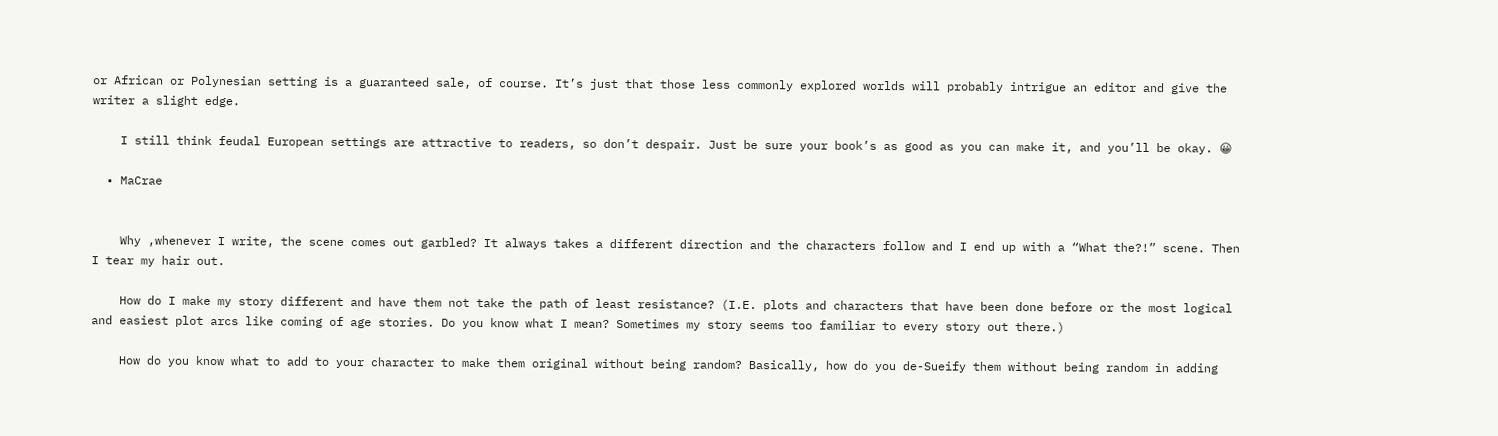or African or Polynesian setting is a guaranteed sale, of course. It’s just that those less commonly explored worlds will probably intrigue an editor and give the writer a slight edge.

    I still think feudal European settings are attractive to readers, so don’t despair. Just be sure your book’s as good as you can make it, and you’ll be okay. 😀

  • MaCrae


    Why ,whenever I write, the scene comes out garbled? It always takes a different direction and the characters follow and I end up with a “What the?!” scene. Then I tear my hair out.

    How do I make my story different and have them not take the path of least resistance? (I.E. plots and characters that have been done before or the most logical and easiest plot arcs like coming of age stories. Do you know what I mean? Sometimes my story seems too familiar to every story out there.)

    How do you know what to add to your character to make them original without being random? Basically, how do you de-Sueify them without being random in adding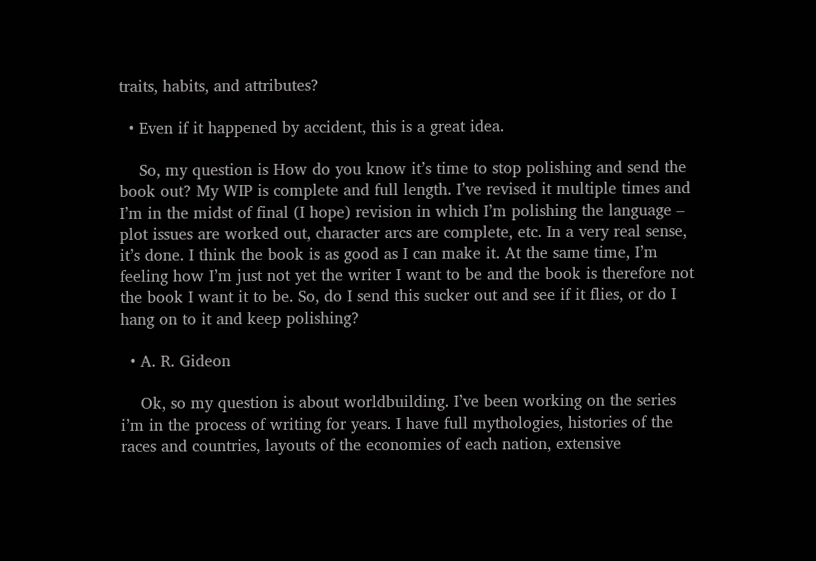traits, habits, and attributes?

  • Even if it happened by accident, this is a great idea.

    So, my question is How do you know it’s time to stop polishing and send the book out? My WIP is complete and full length. I’ve revised it multiple times and I’m in the midst of final (I hope) revision in which I’m polishing the language – plot issues are worked out, character arcs are complete, etc. In a very real sense, it’s done. I think the book is as good as I can make it. At the same time, I’m feeling how I’m just not yet the writer I want to be and the book is therefore not the book I want it to be. So, do I send this sucker out and see if it flies, or do I hang on to it and keep polishing?

  • A. R. Gideon

    Ok, so my question is about worldbuilding. I’ve been working on the series i’m in the process of writing for years. I have full mythologies, histories of the races and countries, layouts of the economies of each nation, extensive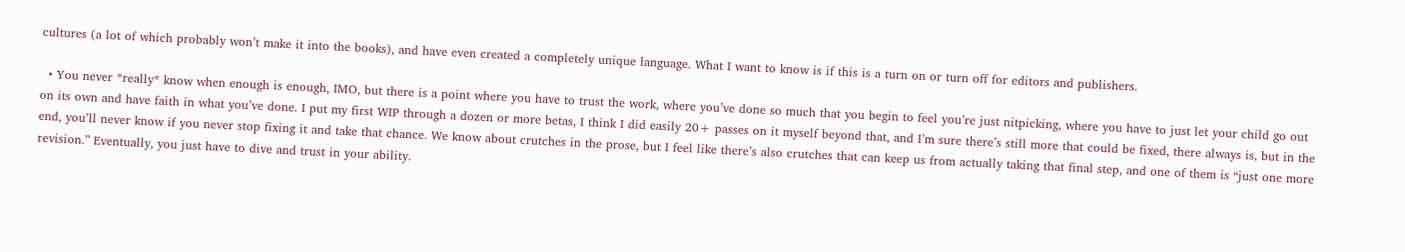cultures (a lot of which probably won’t make it into the books), and have even created a completely unique language. What I want to know is if this is a turn on or turn off for editors and publishers.

  • You never *really* know when enough is enough, IMO, but there is a point where you have to trust the work, where you’ve done so much that you begin to feel you’re just nitpicking, where you have to just let your child go out on its own and have faith in what you’ve done. I put my first WIP through a dozen or more betas, I think I did easily 20+ passes on it myself beyond that, and I’m sure there’s still more that could be fixed, there always is, but in the end, you’ll never know if you never stop fixing it and take that chance. We know about crutches in the prose, but I feel like there’s also crutches that can keep us from actually taking that final step, and one of them is “just one more revision.” Eventually, you just have to dive and trust in your ability.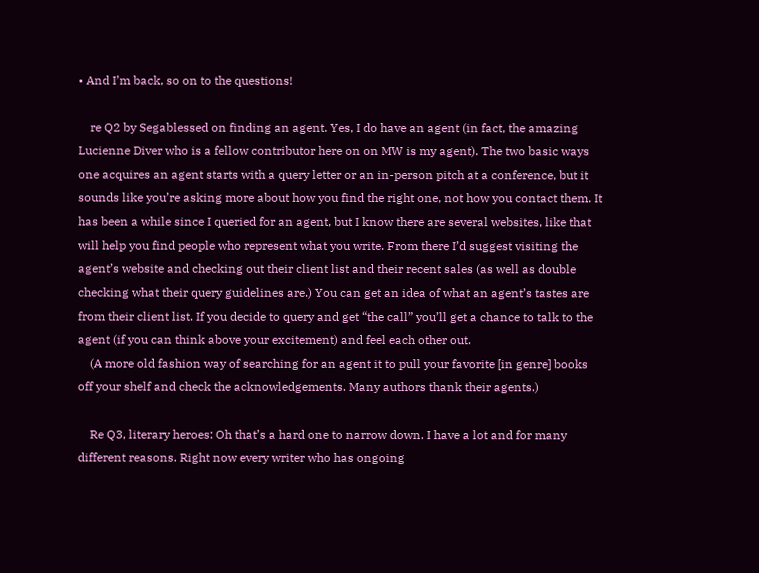• And I’m back, so on to the questions!

    re Q2 by Segablessed on finding an agent. Yes, I do have an agent (in fact, the amazing Lucienne Diver who is a fellow contributor here on on MW is my agent). The two basic ways one acquires an agent starts with a query letter or an in-person pitch at a conference, but it sounds like you’re asking more about how you find the right one, not how you contact them. It has been a while since I queried for an agent, but I know there are several websites, like that will help you find people who represent what you write. From there I’d suggest visiting the agent’s website and checking out their client list and their recent sales (as well as double checking what their query guidelines are.) You can get an idea of what an agent’s tastes are from their client list. If you decide to query and get “the call” you’ll get a chance to talk to the agent (if you can think above your excitement) and feel each other out.
    (A more old fashion way of searching for an agent it to pull your favorite [in genre] books off your shelf and check the acknowledgements. Many authors thank their agents.)

    Re Q3, literary heroes: Oh that’s a hard one to narrow down. I have a lot and for many different reasons. Right now every writer who has ongoing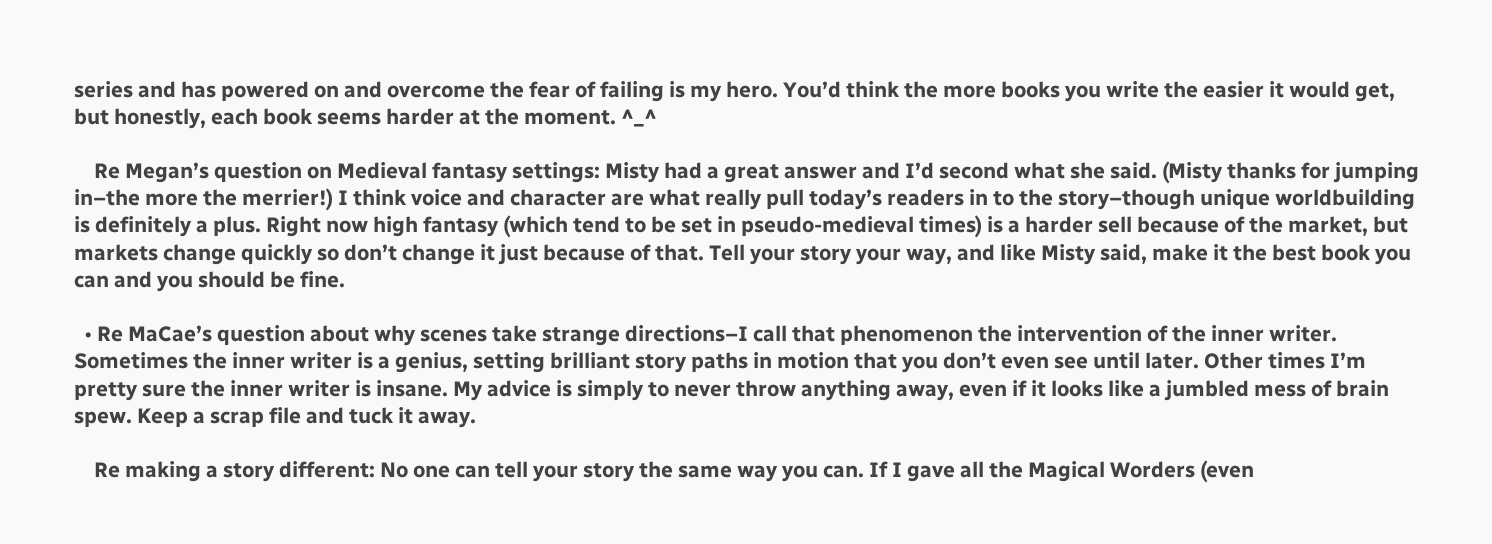series and has powered on and overcome the fear of failing is my hero. You’d think the more books you write the easier it would get, but honestly, each book seems harder at the moment. ^_^

    Re Megan’s question on Medieval fantasy settings: Misty had a great answer and I’d second what she said. (Misty thanks for jumping in–the more the merrier!) I think voice and character are what really pull today’s readers in to the story–though unique worldbuilding is definitely a plus. Right now high fantasy (which tend to be set in pseudo-medieval times) is a harder sell because of the market, but markets change quickly so don’t change it just because of that. Tell your story your way, and like Misty said, make it the best book you can and you should be fine.

  • Re MaCae’s question about why scenes take strange directions–I call that phenomenon the intervention of the inner writer. Sometimes the inner writer is a genius, setting brilliant story paths in motion that you don’t even see until later. Other times I’m pretty sure the inner writer is insane. My advice is simply to never throw anything away, even if it looks like a jumbled mess of brain spew. Keep a scrap file and tuck it away.

    Re making a story different: No one can tell your story the same way you can. If I gave all the Magical Worders (even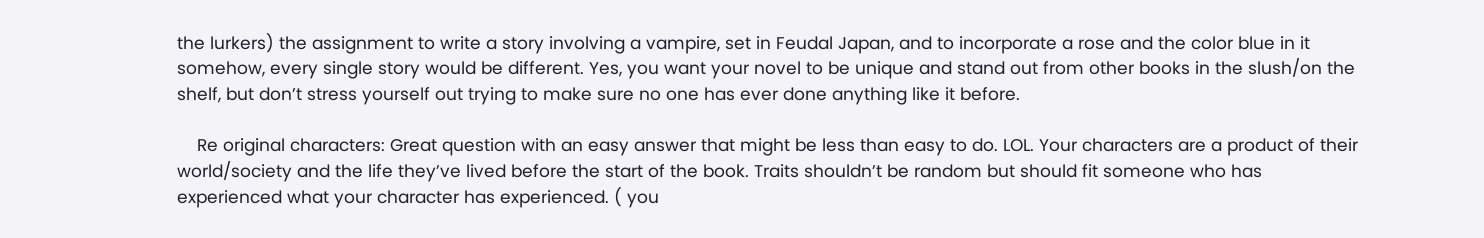the lurkers) the assignment to write a story involving a vampire, set in Feudal Japan, and to incorporate a rose and the color blue in it somehow, every single story would be different. Yes, you want your novel to be unique and stand out from other books in the slush/on the shelf, but don’t stress yourself out trying to make sure no one has ever done anything like it before.

    Re original characters: Great question with an easy answer that might be less than easy to do. LOL. Your characters are a product of their world/society and the life they’ve lived before the start of the book. Traits shouldn’t be random but should fit someone who has experienced what your character has experienced. ( you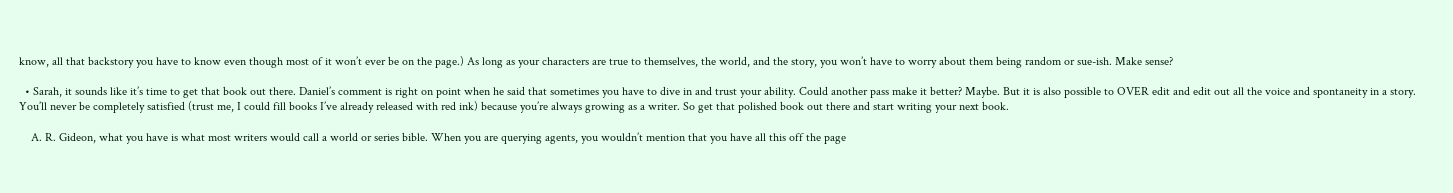know, all that backstory you have to know even though most of it won’t ever be on the page.) As long as your characters are true to themselves, the world, and the story, you won’t have to worry about them being random or sue-ish. Make sense?

  • Sarah, it sounds like it’s time to get that book out there. Daniel’s comment is right on point when he said that sometimes you have to dive in and trust your ability. Could another pass make it better? Maybe. But it is also possible to OVER edit and edit out all the voice and spontaneity in a story. You’ll never be completely satisfied (trust me, I could fill books I’ve already released with red ink) because you’re always growing as a writer. So get that polished book out there and start writing your next book.

    A. R. Gideon, what you have is what most writers would call a world or series bible. When you are querying agents, you wouldn’t mention that you have all this off the page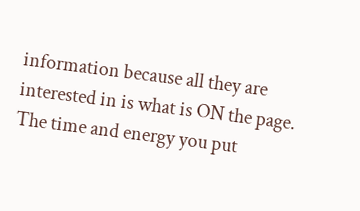information because all they are interested in is what is ON the page. The time and energy you put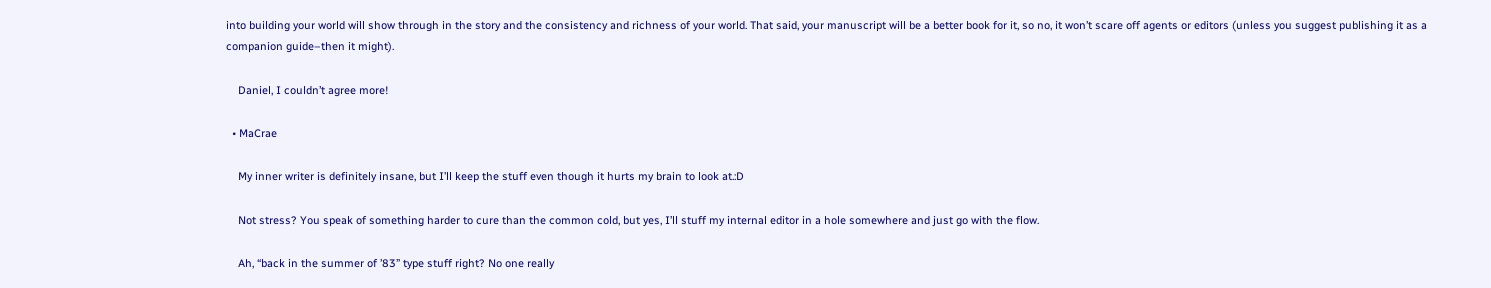into building your world will show through in the story and the consistency and richness of your world. That said, your manuscript will be a better book for it, so no, it won’t scare off agents or editors (unless you suggest publishing it as a companion guide–then it might).

    Daniel, I couldn’t agree more!

  • MaCrae

    My inner writer is definitely insane, but I’ll keep the stuff even though it hurts my brain to look at.:D

    Not stress? You speak of something harder to cure than the common cold, but yes, I’ll stuff my internal editor in a hole somewhere and just go with the flow.

    Ah, “back in the summer of ’83” type stuff right? No one really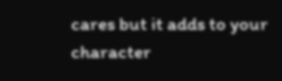cares but it adds to your character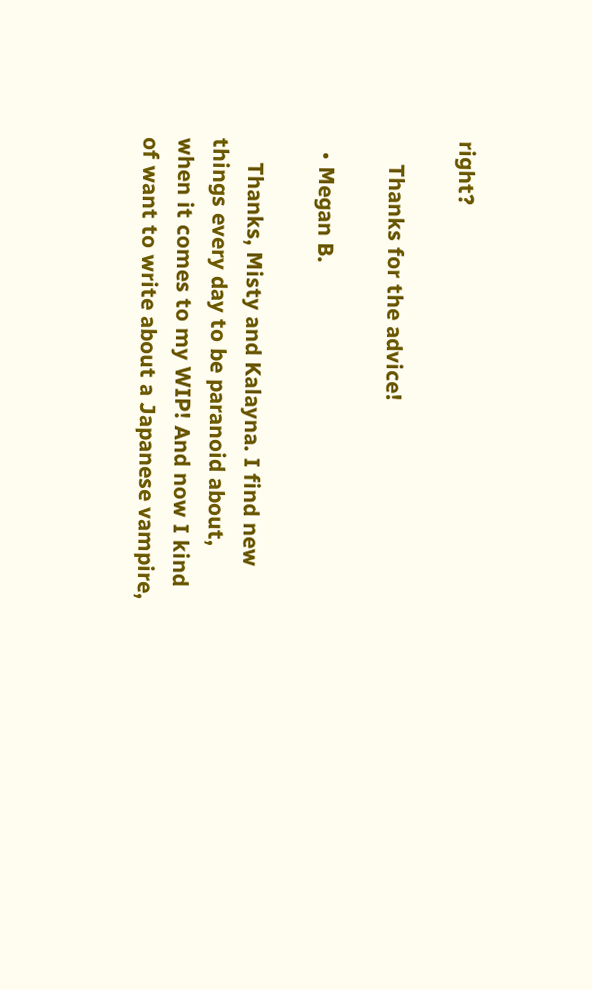right?

    Thanks for the advice!

  • Megan B.

    Thanks, Misty and Kalayna. I find new things every day to be paranoid about, when it comes to my WIP! And now I kind of want to write about a Japanese vampire,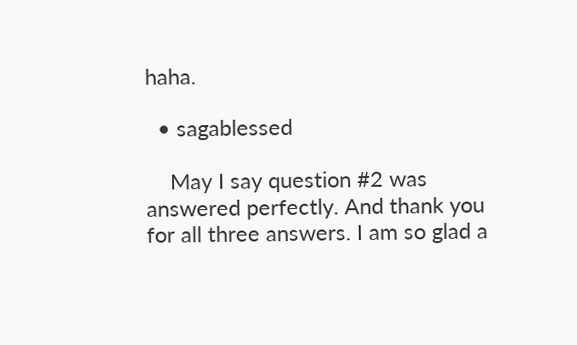haha.

  • sagablessed

    May I say question #2 was answered perfectly. And thank you for all three answers. I am so glad a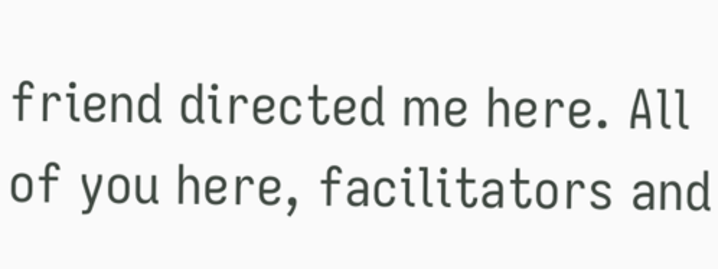friend directed me here. All of you here, facilitators and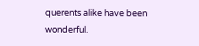querents alike have been wonderful.